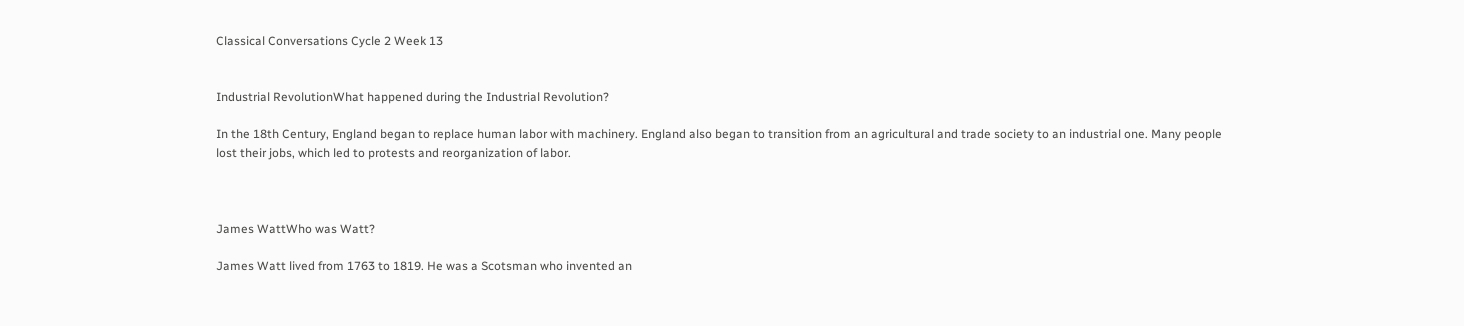Classical Conversations Cycle 2 Week 13


Industrial RevolutionWhat happened during the Industrial Revolution?

In the 18th Century, England began to replace human labor with machinery. England also began to transition from an agricultural and trade society to an industrial one. Many people lost their jobs, which led to protests and reorganization of labor.



James WattWho was Watt?

James Watt lived from 1763 to 1819. He was a Scotsman who invented an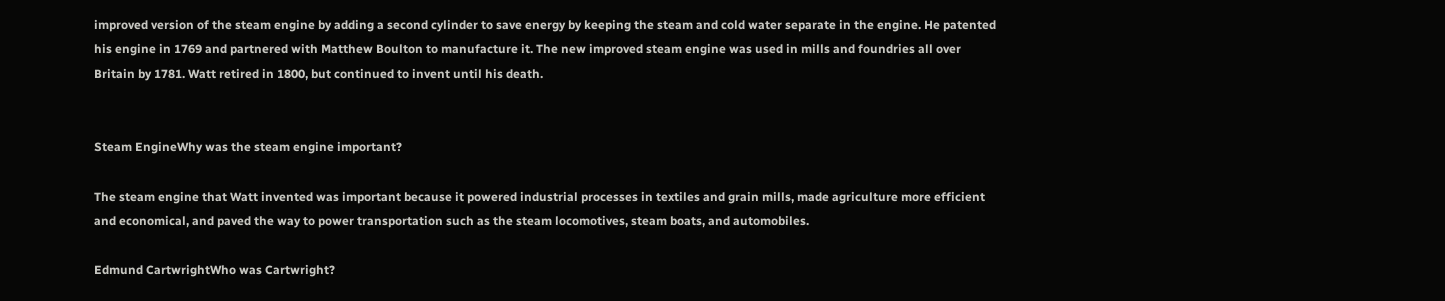improved version of the steam engine by adding a second cylinder to save energy by keeping the steam and cold water separate in the engine. He patented his engine in 1769 and partnered with Matthew Boulton to manufacture it. The new improved steam engine was used in mills and foundries all over Britain by 1781. Watt retired in 1800, but continued to invent until his death.


Steam EngineWhy was the steam engine important?

The steam engine that Watt invented was important because it powered industrial processes in textiles and grain mills, made agriculture more efficient and economical, and paved the way to power transportation such as the steam locomotives, steam boats, and automobiles.

Edmund CartwrightWho was Cartwright?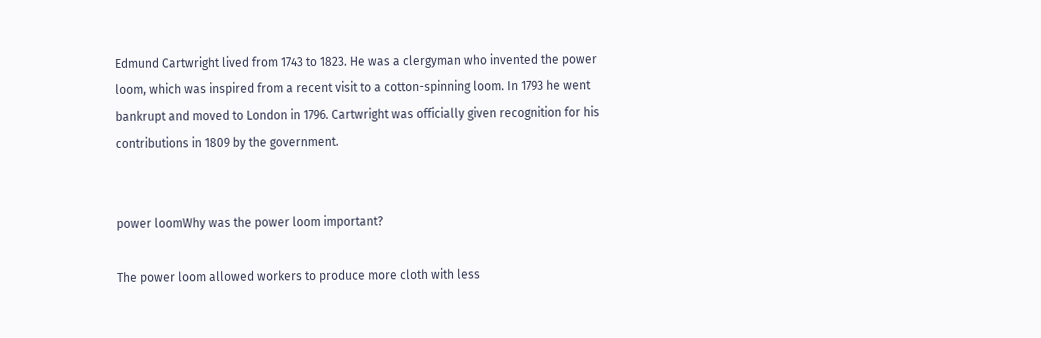Edmund Cartwright lived from 1743 to 1823. He was a clergyman who invented the power loom, which was inspired from a recent visit to a cotton-spinning loom. In 1793 he went bankrupt and moved to London in 1796. Cartwright was officially given recognition for his contributions in 1809 by the government.


power loomWhy was the power loom important?

The power loom allowed workers to produce more cloth with less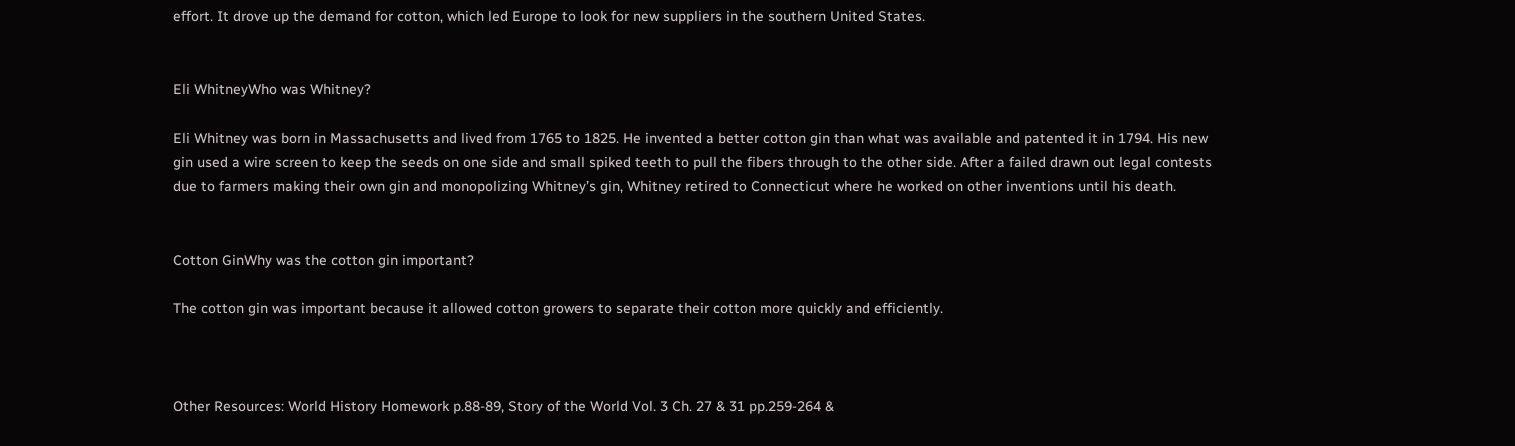effort. It drove up the demand for cotton, which led Europe to look for new suppliers in the southern United States.


Eli WhitneyWho was Whitney?

Eli Whitney was born in Massachusetts and lived from 1765 to 1825. He invented a better cotton gin than what was available and patented it in 1794. His new gin used a wire screen to keep the seeds on one side and small spiked teeth to pull the fibers through to the other side. After a failed drawn out legal contests due to farmers making their own gin and monopolizing Whitney’s gin, Whitney retired to Connecticut where he worked on other inventions until his death.


Cotton GinWhy was the cotton gin important?

The cotton gin was important because it allowed cotton growers to separate their cotton more quickly and efficiently.



Other Resources: World History Homework p.88-89, Story of the World Vol. 3 Ch. 27 & 31 pp.259-264 &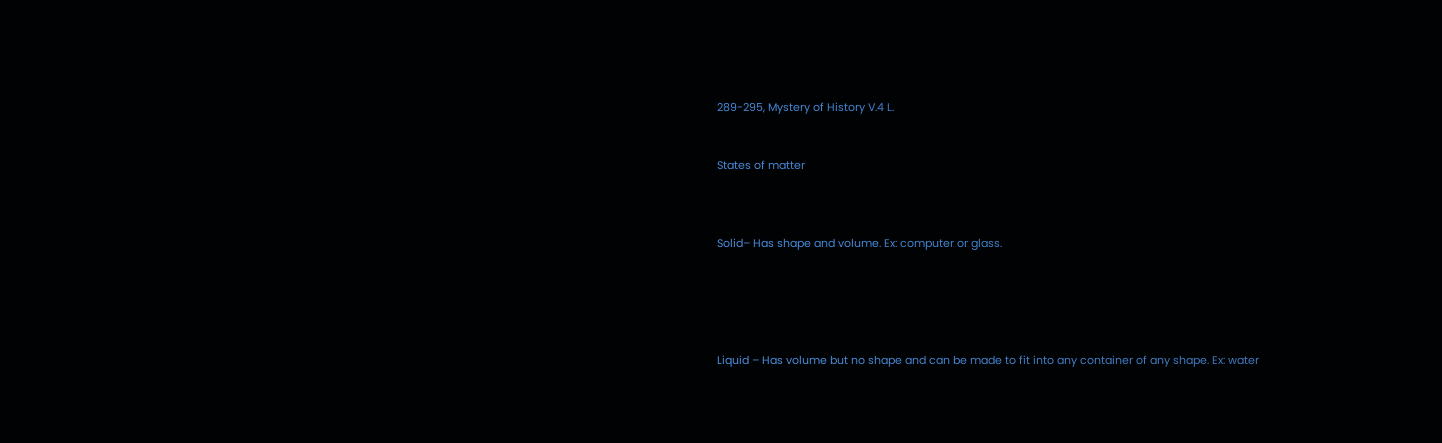289-295, Mystery of History V.4 L.


States of matter



Solid– Has shape and volume. Ex: computer or glass.





Liquid – Has volume but no shape and can be made to fit into any container of any shape. Ex: water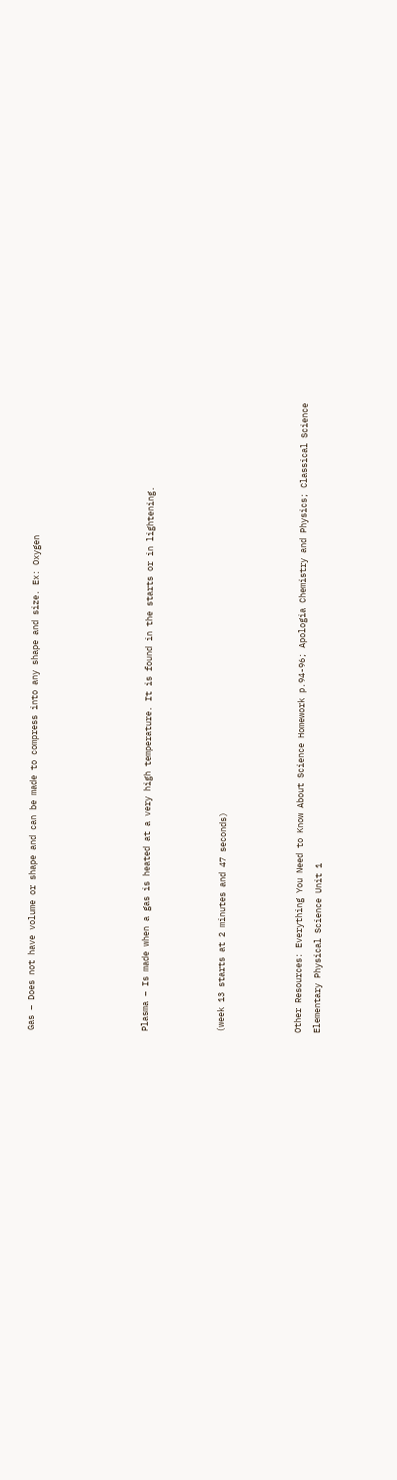Gas – Does not have volume or shape and can be made to compress into any shape and size. Ex: Oxygen





Plasma – Is made when a gas is heated at a very high temperature. It is found in the starts or in lightening.



(week 13 starts at 2 minutes and 47 seconds)



Other Resources: Everything You Need to Know About Science Homework p.94-96; Apologia Chemistry and Physics; Classical Science Elementary Physical Science Unit 1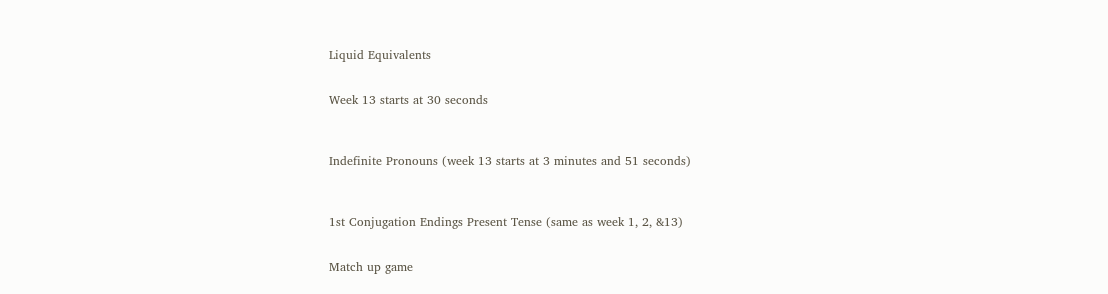Liquid Equivalents


Week 13 starts at 30 seconds



Indefinite Pronouns (week 13 starts at 3 minutes and 51 seconds)



1st Conjugation Endings Present Tense (same as week 1, 2, &13)


Match up game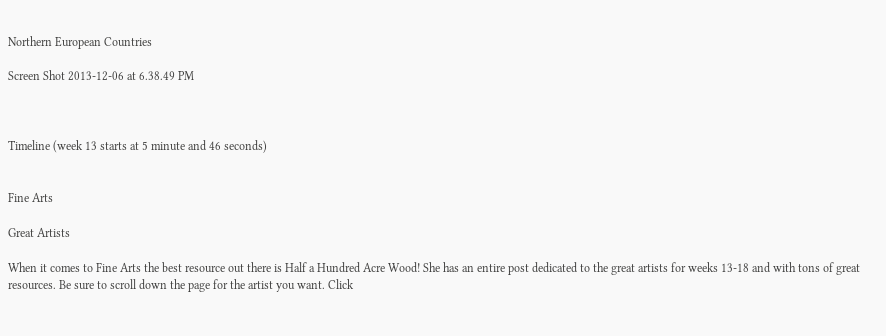Northern European Countries

Screen Shot 2013-12-06 at 6.38.49 PM



Timeline (week 13 starts at 5 minute and 46 seconds)


Fine Arts

Great Artists

When it comes to Fine Arts the best resource out there is Half a Hundred Acre Wood! She has an entire post dedicated to the great artists for weeks 13-18 and with tons of great resources. Be sure to scroll down the page for the artist you want. Click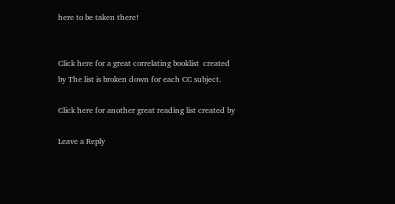here to be taken there!


Click here for a great correlating booklist  created by The list is broken down for each CC subject.

Click here for another great reading list created by

Leave a Reply